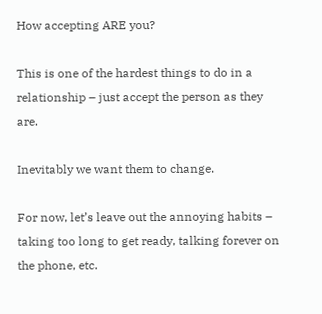How accepting ARE you?

This is one of the hardest things to do in a relationship – just accept the person as they are.

Inevitably we want them to change.

For now, let’s leave out the annoying habits – taking too long to get ready, talking forever on the phone, etc.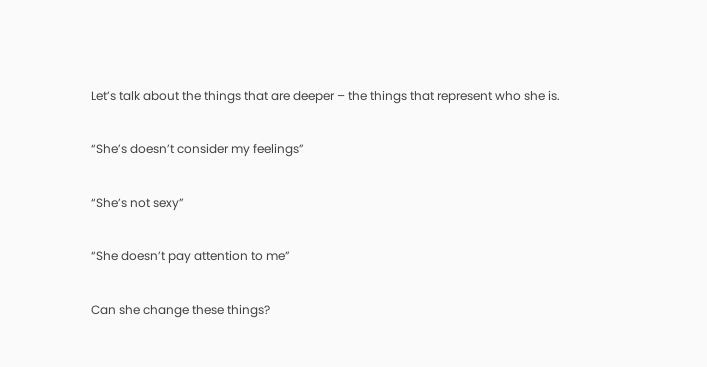Let’s talk about the things that are deeper – the things that represent who she is.

“She’s doesn’t consider my feelings”

“She’s not sexy”

“She doesn’t pay attention to me”

Can she change these things?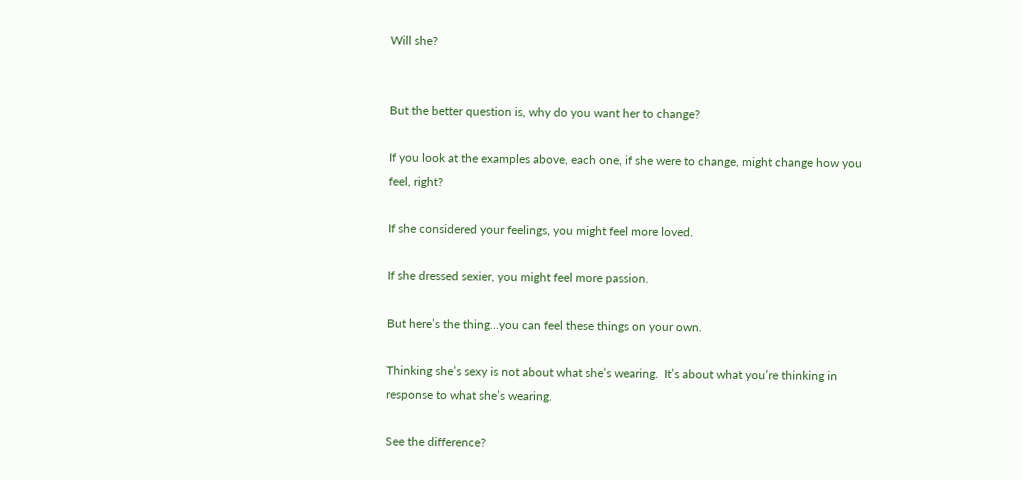Will she?


But the better question is, why do you want her to change?

If you look at the examples above, each one, if she were to change, might change how you feel, right?

If she considered your feelings, you might feel more loved.

If she dressed sexier, you might feel more passion.

But here’s the thing…you can feel these things on your own.

Thinking she’s sexy is not about what she’s wearing.  It’s about what you’re thinking in response to what she’s wearing.

See the difference?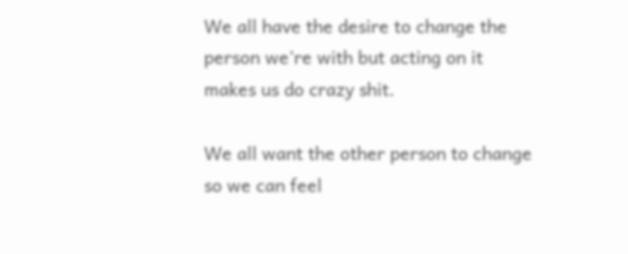We all have the desire to change the person we’re with but acting on it makes us do crazy shit.

We all want the other person to change so we can feel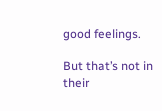good feelings.

But that’s not in their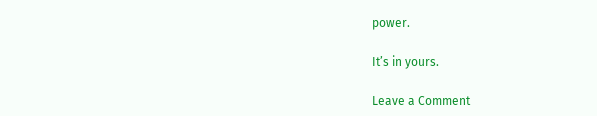power.

It’s in yours.

Leave a Comment